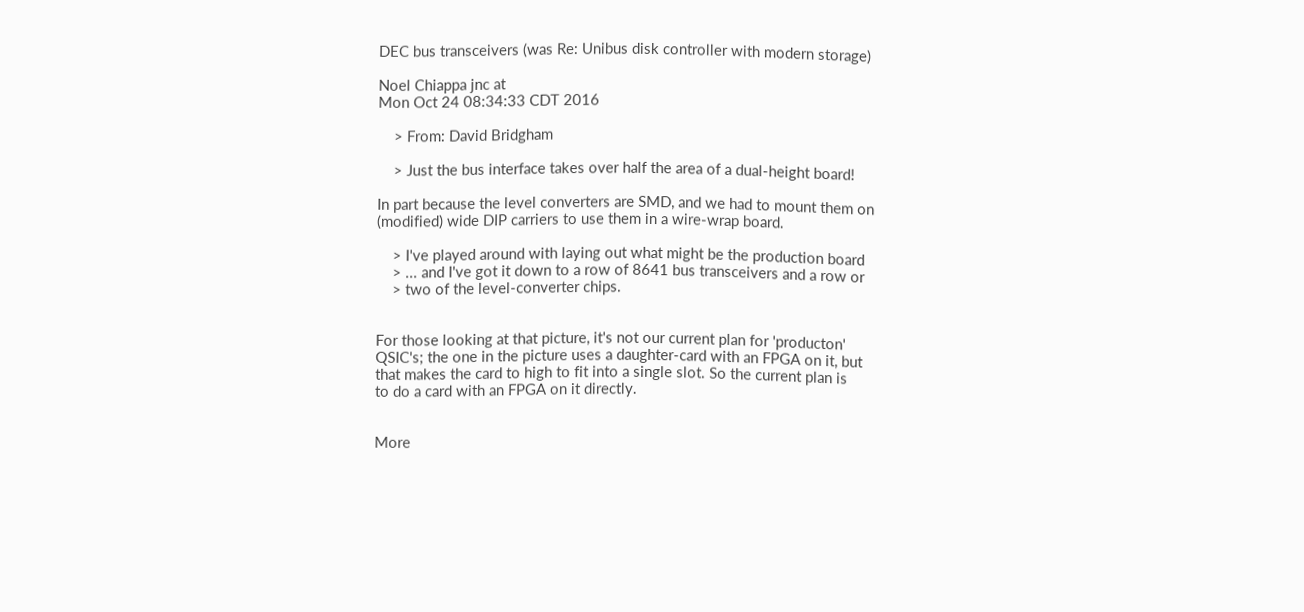DEC bus transceivers (was Re: Unibus disk controller with modern storage)

Noel Chiappa jnc at
Mon Oct 24 08:34:33 CDT 2016

    > From: David Bridgham

    > Just the bus interface takes over half the area of a dual-height board!

In part because the level converters are SMD, and we had to mount them on
(modified) wide DIP carriers to use them in a wire-wrap board.

    > I've played around with laying out what might be the production board
    > ... and I've got it down to a row of 8641 bus transceivers and a row or
    > two of the level-converter chips.


For those looking at that picture, it's not our current plan for 'producton'
QSIC's; the one in the picture uses a daughter-card with an FPGA on it, but
that makes the card to high to fit into a single slot. So the current plan is
to do a card with an FPGA on it directly.


More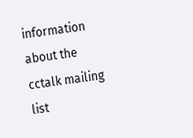information about the cctalk mailing list